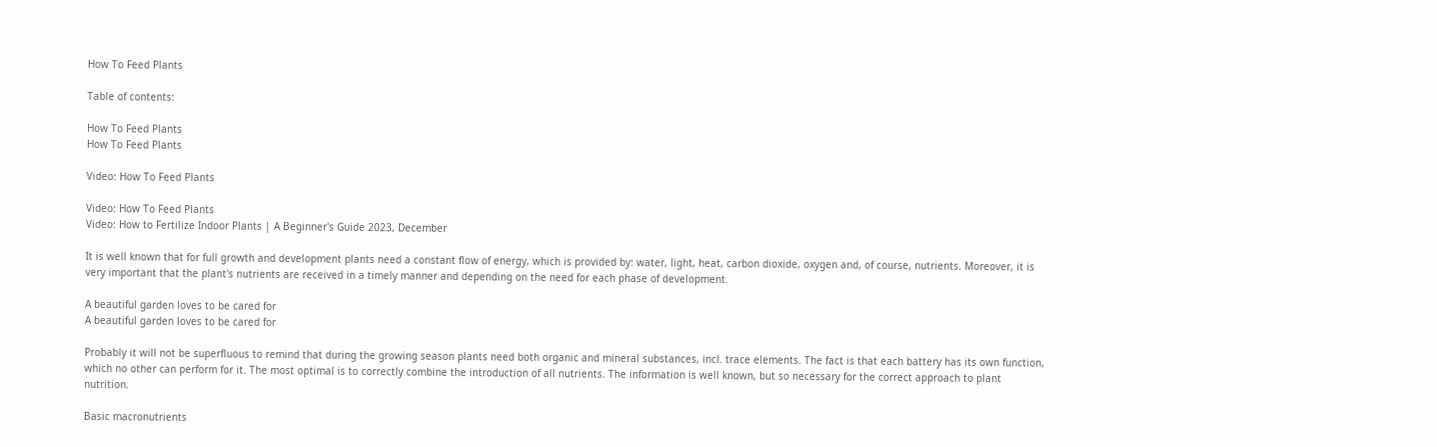How To Feed Plants

Table of contents:

How To Feed Plants
How To Feed Plants

Video: How To Feed Plants

Video: How To Feed Plants
Video: How to Fertilize Indoor Plants | A Beginner's Guide 2023, December

It is well known that for full growth and development plants need a constant flow of energy, which is provided by: water, light, heat, carbon dioxide, oxygen and, of course, nutrients. Moreover, it is very important that the plant's nutrients are received in a timely manner and depending on the need for each phase of development.

A beautiful garden loves to be cared for
A beautiful garden loves to be cared for

Probably it will not be superfluous to remind that during the growing season plants need both organic and mineral substances, incl. trace elements. The fact is that each battery has its own function, which no other can perform for it. The most optimal is to correctly combine the introduction of all nutrients. The information is well known, but so necessary for the correct approach to plant nutrition.

Basic macronutrients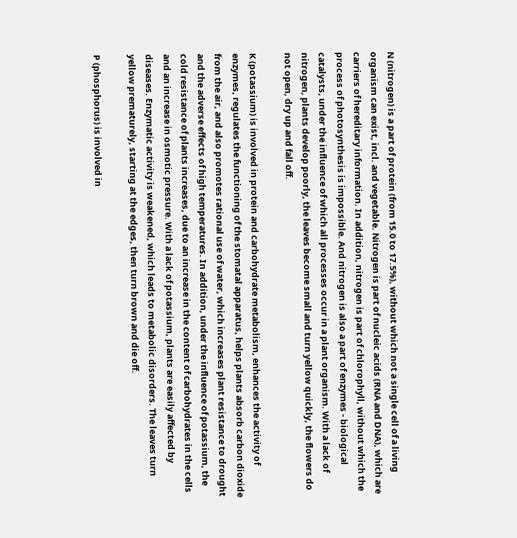N (nitrogen) is a part of protein (from 15.0 to 17.5%), without which not a single cell of a living organism can exist, incl. and vegetable. Nitrogen is part of nucleic acids (RNA and DNA), which are carriers of hereditary information. In addition, nitrogen is part of chlorophyll, without which the process of photosynthesis is impossible. And nitrogen is also a part of enzymes - biological catalysts, under the influence of which all processes occur in a plant organism. With a lack of nitrogen, plants develop poorly, the leaves become small and turn yellow quickly, the flowers do not open, dry up and fall off.

K (potassium) is involved in protein and carbohydrate metabolism, enhances the activity of enzymes, regulates the functioning of the stomatal apparatus, helps plants absorb carbon dioxide from the air, and also promotes rational use of water, which increases plant resistance to drought and the adverse effects of high temperatures. In addition, under the influence of potassium, the cold resistance of plants increases, due to an increase in the content of carbohydrates in the cells and an increase in osmotic pressure. With a lack of potassium, plants are easily affected by diseases. Enzymatic activity is weakened, which leads to metabolic disorders. The leaves turn yellow prematurely, starting at the edges, then turn brown and die off.

P (phosphorus) is involved in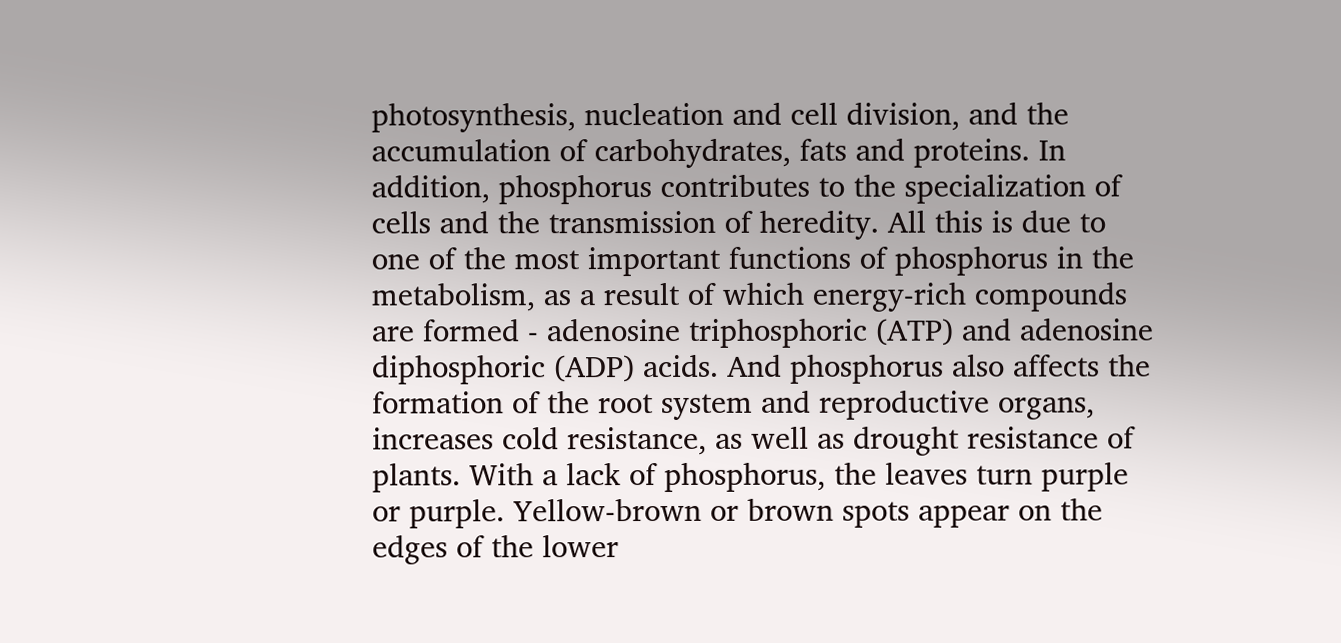photosynthesis, nucleation and cell division, and the accumulation of carbohydrates, fats and proteins. In addition, phosphorus contributes to the specialization of cells and the transmission of heredity. All this is due to one of the most important functions of phosphorus in the metabolism, as a result of which energy-rich compounds are formed - adenosine triphosphoric (ATP) and adenosine diphosphoric (ADP) acids. And phosphorus also affects the formation of the root system and reproductive organs, increases cold resistance, as well as drought resistance of plants. With a lack of phosphorus, the leaves turn purple or purple. Yellow-brown or brown spots appear on the edges of the lower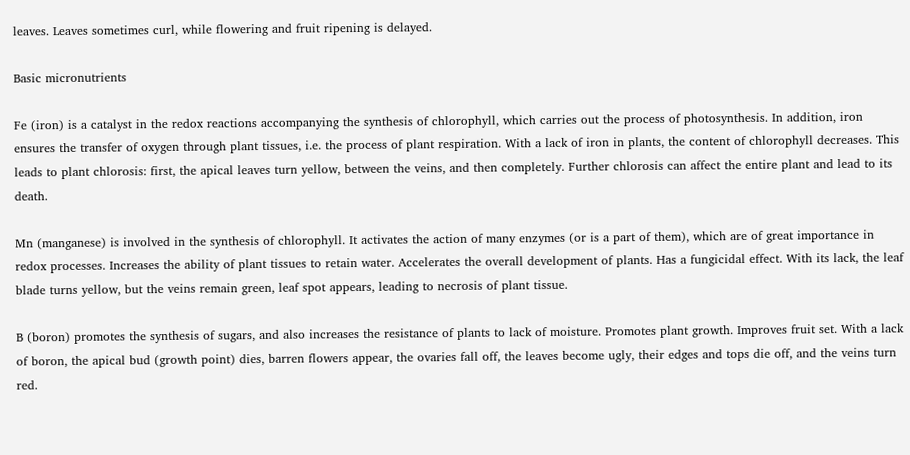leaves. Leaves sometimes curl, while flowering and fruit ripening is delayed.

Basic micronutrients

Fe (iron) is a catalyst in the redox reactions accompanying the synthesis of chlorophyll, which carries out the process of photosynthesis. In addition, iron ensures the transfer of oxygen through plant tissues, i.e. the process of plant respiration. With a lack of iron in plants, the content of chlorophyll decreases. This leads to plant chlorosis: first, the apical leaves turn yellow, between the veins, and then completely. Further chlorosis can affect the entire plant and lead to its death.

Mn (manganese) is involved in the synthesis of chlorophyll. It activates the action of many enzymes (or is a part of them), which are of great importance in redox processes. Increases the ability of plant tissues to retain water. Accelerates the overall development of plants. Has a fungicidal effect. With its lack, the leaf blade turns yellow, but the veins remain green, leaf spot appears, leading to necrosis of plant tissue.

B (boron) promotes the synthesis of sugars, and also increases the resistance of plants to lack of moisture. Promotes plant growth. Improves fruit set. With a lack of boron, the apical bud (growth point) dies, barren flowers appear, the ovaries fall off, the leaves become ugly, their edges and tops die off, and the veins turn red.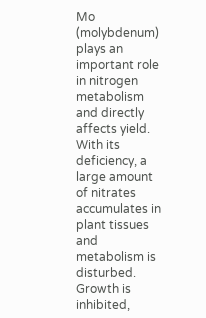Mo (molybdenum) plays an important role in nitrogen metabolism and directly affects yield. With its deficiency, a large amount of nitrates accumulates in plant tissues and metabolism is disturbed. Growth is inhibited,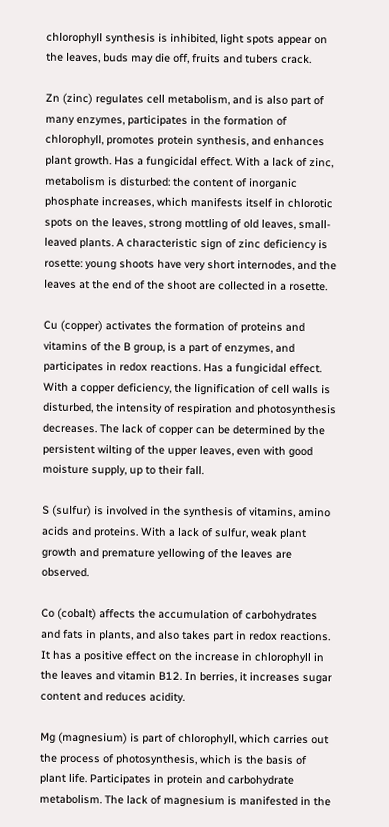chlorophyll synthesis is inhibited, light spots appear on the leaves, buds may die off, fruits and tubers crack.

Zn (zinc) regulates cell metabolism, and is also part of many enzymes, participates in the formation of chlorophyll, promotes protein synthesis, and enhances plant growth. Has a fungicidal effect. With a lack of zinc, metabolism is disturbed: the content of inorganic phosphate increases, which manifests itself in chlorotic spots on the leaves, strong mottling of old leaves, small-leaved plants. A characteristic sign of zinc deficiency is rosette: young shoots have very short internodes, and the leaves at the end of the shoot are collected in a rosette.

Cu (copper) activates the formation of proteins and vitamins of the B group, is a part of enzymes, and participates in redox reactions. Has a fungicidal effect. With a copper deficiency, the lignification of cell walls is disturbed, the intensity of respiration and photosynthesis decreases. The lack of copper can be determined by the persistent wilting of the upper leaves, even with good moisture supply, up to their fall.

S (sulfur) is involved in the synthesis of vitamins, amino acids and proteins. With a lack of sulfur, weak plant growth and premature yellowing of the leaves are observed.

Co (cobalt) affects the accumulation of carbohydrates and fats in plants, and also takes part in redox reactions. It has a positive effect on the increase in chlorophyll in the leaves and vitamin B12. In berries, it increases sugar content and reduces acidity.

Mg (magnesium) is part of chlorophyll, which carries out the process of photosynthesis, which is the basis of plant life. Participates in protein and carbohydrate metabolism. The lack of magnesium is manifested in the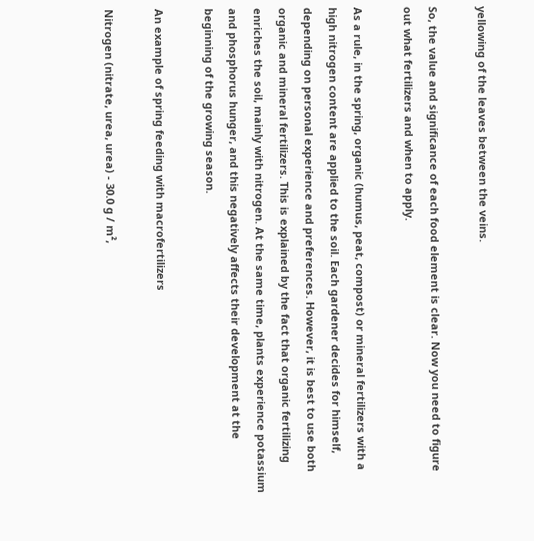yellowing of the leaves between the veins.

So, the value and significance of each food element is clear. Now you need to figure out what fertilizers and when to apply.

As a rule, in the spring, organic (humus, peat, compost) or mineral fertilizers with a high nitrogen content are applied to the soil. Each gardener decides for himself, depending on personal experience and preferences. However, it is best to use both organic and mineral fertilizers. This is explained by the fact that organic fertilizing enriches the soil, mainly with nitrogen. At the same time, plants experience potassium and phosphorus hunger, and this negatively affects their development at the beginning of the growing season.

An example of spring feeding with macrofertilizers

Nitrogen (nitrate, urea, urea) - 30.0 g / m²,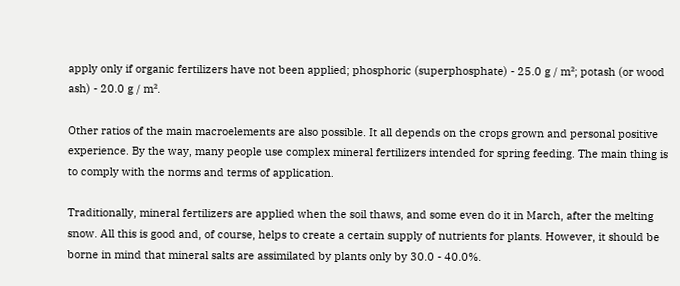apply only if organic fertilizers have not been applied; phosphoric (superphosphate) - 25.0 g / m²; potash (or wood ash) - 20.0 g / m².

Other ratios of the main macroelements are also possible. It all depends on the crops grown and personal positive experience. By the way, many people use complex mineral fertilizers intended for spring feeding. The main thing is to comply with the norms and terms of application.

Traditionally, mineral fertilizers are applied when the soil thaws, and some even do it in March, after the melting snow. All this is good and, of course, helps to create a certain supply of nutrients for plants. However, it should be borne in mind that mineral salts are assimilated by plants only by 30.0 - 40.0%.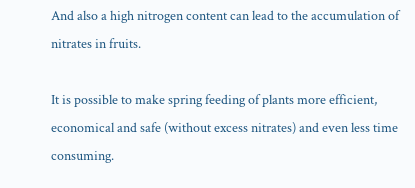And also a high nitrogen content can lead to the accumulation of nitrates in fruits.

It is possible to make spring feeding of plants more efficient, economical and safe (without excess nitrates) and even less time consuming.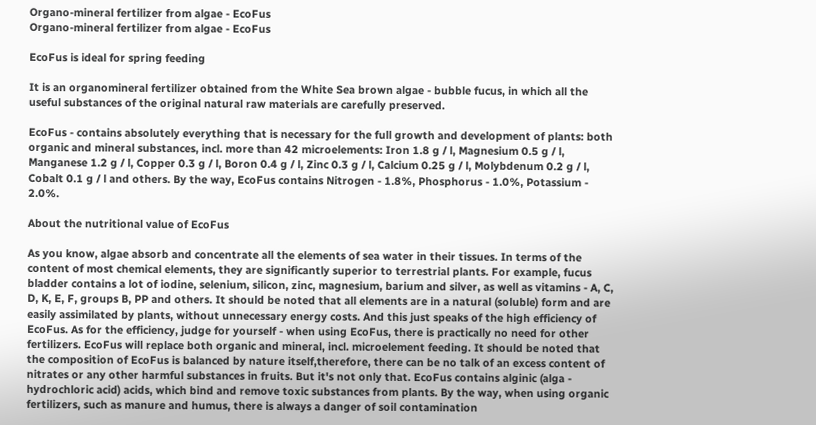Organo-mineral fertilizer from algae - EcoFus
Organo-mineral fertilizer from algae - EcoFus

EcoFus is ideal for spring feeding

It is an organomineral fertilizer obtained from the White Sea brown algae - bubble fucus, in which all the useful substances of the original natural raw materials are carefully preserved.

EcoFus - contains absolutely everything that is necessary for the full growth and development of plants: both organic and mineral substances, incl. more than 42 microelements: Iron 1.8 g / l, Magnesium 0.5 g / l, Manganese 1.2 g / l, Copper 0.3 g / l, Boron 0.4 g / l, Zinc 0.3 g / l, Calcium 0.25 g / l, Molybdenum 0.2 g / l, Cobalt 0.1 g / l and others. By the way, EcoFus contains Nitrogen - 1.8%, Phosphorus - 1.0%, Potassium - 2.0%.

About the nutritional value of EcoFus

As you know, algae absorb and concentrate all the elements of sea water in their tissues. In terms of the content of most chemical elements, they are significantly superior to terrestrial plants. For example, fucus bladder contains a lot of iodine, selenium, silicon, zinc, magnesium, barium and silver, as well as vitamins - A, C, D, K, E, F, groups B, PP and others. It should be noted that all elements are in a natural (soluble) form and are easily assimilated by plants, without unnecessary energy costs. And this just speaks of the high efficiency of EcoFus. As for the efficiency, judge for yourself - when using EcoFus, there is practically no need for other fertilizers. EcoFus will replace both organic and mineral, incl. microelement feeding. It should be noted that the composition of EcoFus is balanced by nature itself,therefore, there can be no talk of an excess content of nitrates or any other harmful substances in fruits. But it's not only that. EcoFus contains alginic (alga - hydrochloric acid) acids, which bind and remove toxic substances from plants. By the way, when using organic fertilizers, such as manure and humus, there is always a danger of soil contamination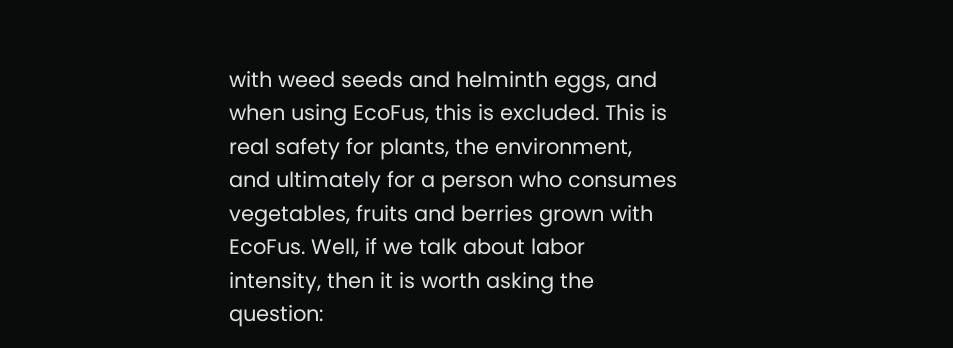with weed seeds and helminth eggs, and when using EcoFus, this is excluded. This is real safety for plants, the environment, and ultimately for a person who consumes vegetables, fruits and berries grown with EcoFus. Well, if we talk about labor intensity, then it is worth asking the question: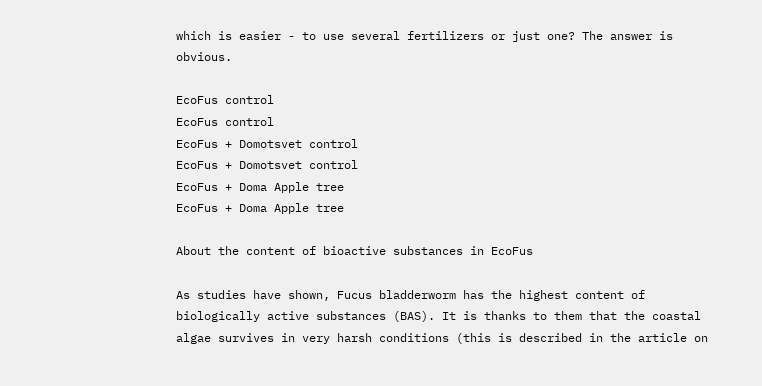which is easier - to use several fertilizers or just one? The answer is obvious.

EcoFus control
EcoFus control
EcoFus + Domotsvet control
EcoFus + Domotsvet control
EcoFus + Doma Apple tree
EcoFus + Doma Apple tree

About the content of bioactive substances in EcoFus

As studies have shown, Fucus bladderworm has the highest content of biologically active substances (BAS). It is thanks to them that the coastal algae survives in very harsh conditions (this is described in the article on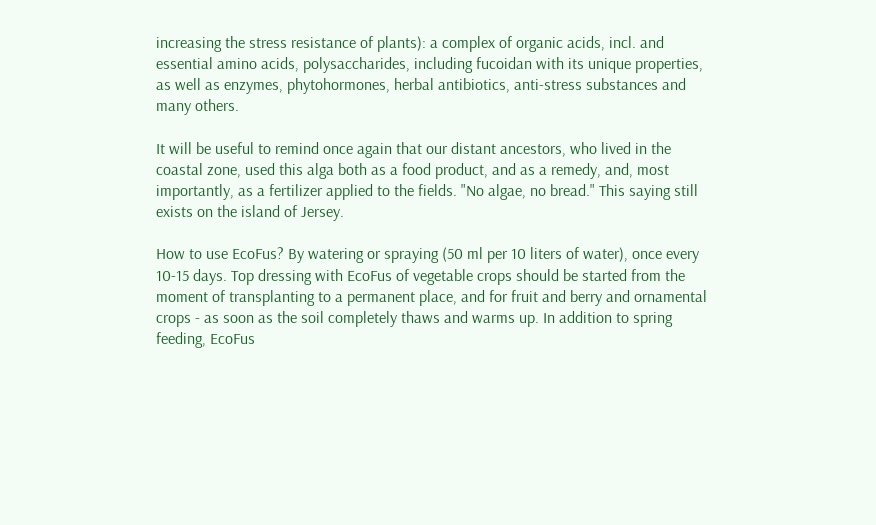increasing the stress resistance of plants): a complex of organic acids, incl. and essential amino acids, polysaccharides, including fucoidan with its unique properties, as well as enzymes, phytohormones, herbal antibiotics, anti-stress substances and many others.

It will be useful to remind once again that our distant ancestors, who lived in the coastal zone, used this alga both as a food product, and as a remedy, and, most importantly, as a fertilizer applied to the fields. "No algae, no bread." This saying still exists on the island of Jersey.

How to use EcoFus? By watering or spraying (50 ml per 10 liters of water), once every 10-15 days. Top dressing with EcoFus of vegetable crops should be started from the moment of transplanting to a permanent place, and for fruit and berry and ornamental crops - as soon as the soil completely thaws and warms up. In addition to spring feeding, EcoFus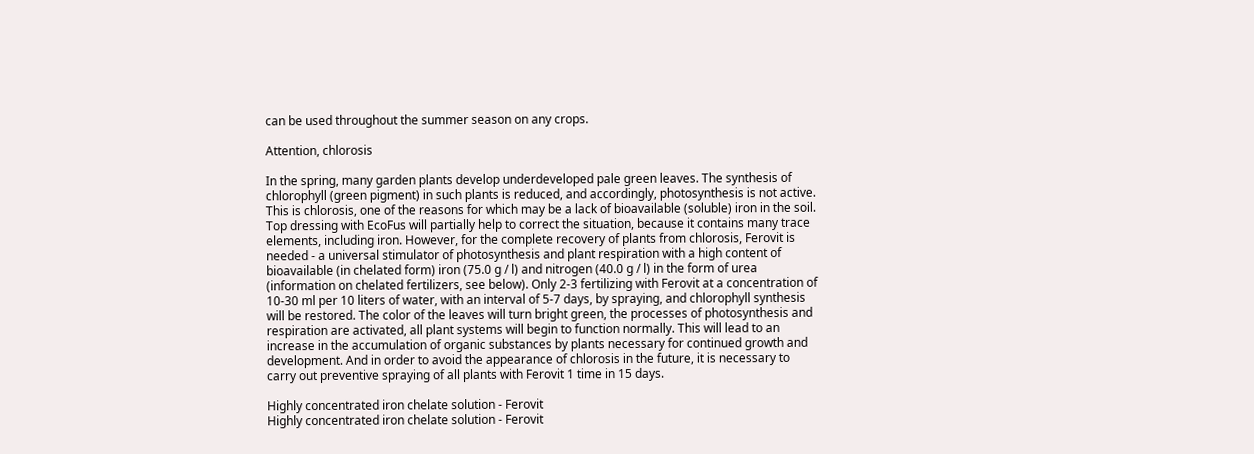can be used throughout the summer season on any crops.

Attention, chlorosis

In the spring, many garden plants develop underdeveloped pale green leaves. The synthesis of chlorophyll (green pigment) in such plants is reduced, and accordingly, photosynthesis is not active. This is chlorosis, one of the reasons for which may be a lack of bioavailable (soluble) iron in the soil. Top dressing with EcoFus will partially help to correct the situation, because it contains many trace elements, including iron. However, for the complete recovery of plants from chlorosis, Ferovit is needed - a universal stimulator of photosynthesis and plant respiration with a high content of bioavailable (in chelated form) iron (75.0 g / l) and nitrogen (40.0 g / l) in the form of urea (information on chelated fertilizers, see below). Only 2-3 fertilizing with Ferovit at a concentration of 10-30 ml per 10 liters of water, with an interval of 5-7 days, by spraying, and chlorophyll synthesis will be restored. The color of the leaves will turn bright green, the processes of photosynthesis and respiration are activated, all plant systems will begin to function normally. This will lead to an increase in the accumulation of organic substances by plants necessary for continued growth and development. And in order to avoid the appearance of chlorosis in the future, it is necessary to carry out preventive spraying of all plants with Ferovit 1 time in 15 days.

Highly concentrated iron chelate solution - Ferovit
Highly concentrated iron chelate solution - Ferovit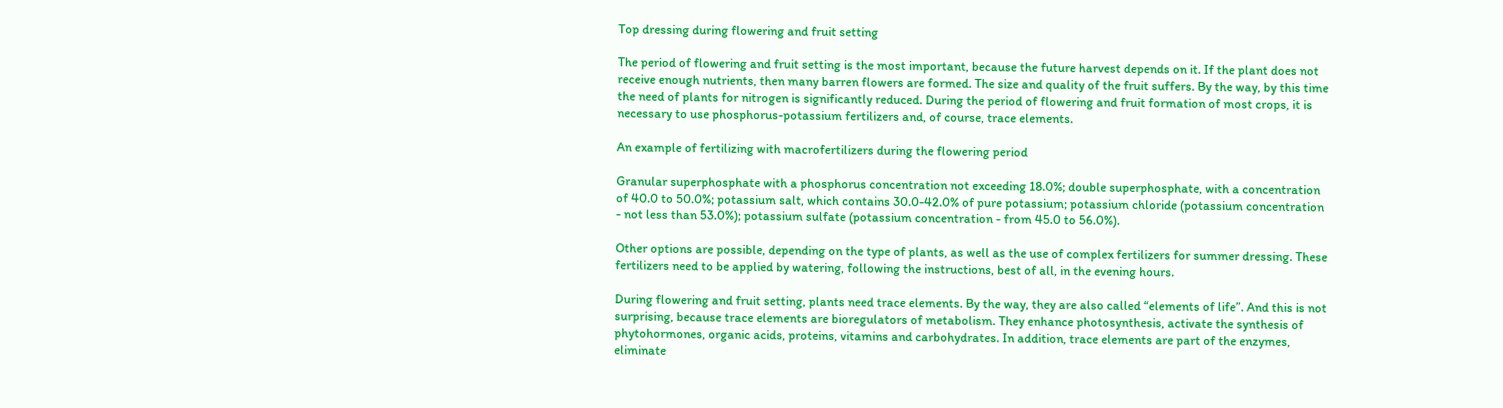Top dressing during flowering and fruit setting

The period of flowering and fruit setting is the most important, because the future harvest depends on it. If the plant does not receive enough nutrients, then many barren flowers are formed. The size and quality of the fruit suffers. By the way, by this time the need of plants for nitrogen is significantly reduced. During the period of flowering and fruit formation of most crops, it is necessary to use phosphorus-potassium fertilizers and, of course, trace elements.

An example of fertilizing with macrofertilizers during the flowering period

Granular superphosphate with a phosphorus concentration not exceeding 18.0%; double superphosphate, with a concentration of 40.0 to 50.0%; potassium salt, which contains 30.0-42.0% of pure potassium; potassium chloride (potassium concentration - not less than 53.0%); potassium sulfate (potassium concentration - from 45.0 to 56.0%).

Other options are possible, depending on the type of plants, as well as the use of complex fertilizers for summer dressing. These fertilizers need to be applied by watering, following the instructions, best of all, in the evening hours.

During flowering and fruit setting, plants need trace elements. By the way, they are also called “elements of life”. And this is not surprising, because trace elements are bioregulators of metabolism. They enhance photosynthesis, activate the synthesis of phytohormones, organic acids, proteins, vitamins and carbohydrates. In addition, trace elements are part of the enzymes, eliminate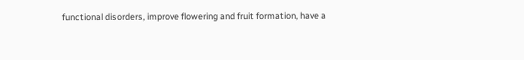functional disorders, improve flowering and fruit formation, have a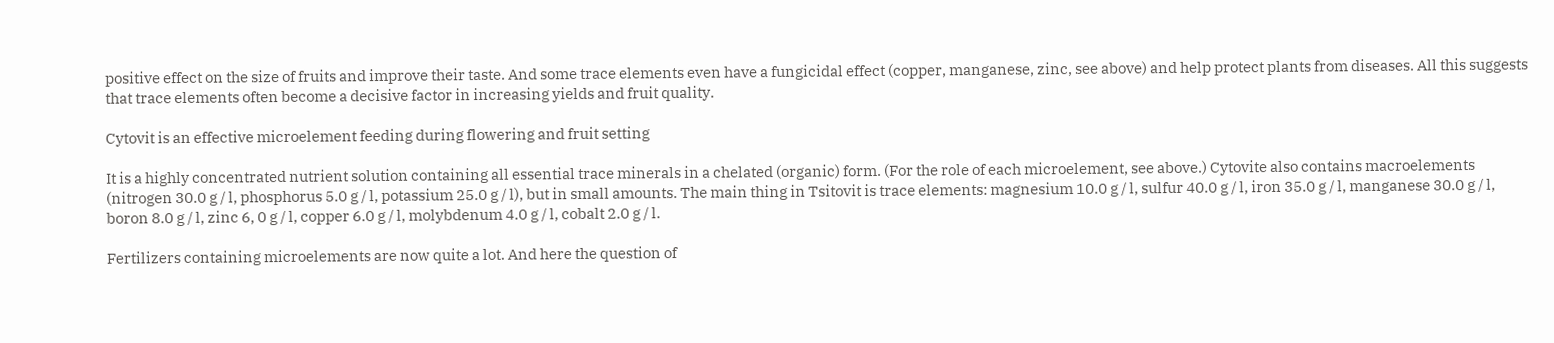positive effect on the size of fruits and improve their taste. And some trace elements even have a fungicidal effect (copper, manganese, zinc, see above) and help protect plants from diseases. All this suggests that trace elements often become a decisive factor in increasing yields and fruit quality.

Cytovit is an effective microelement feeding during flowering and fruit setting

It is a highly concentrated nutrient solution containing all essential trace minerals in a chelated (organic) form. (For the role of each microelement, see above.) Cytovite also contains macroelements (nitrogen 30.0 g / l, phosphorus 5.0 g / l, potassium 25.0 g / l), but in small amounts. The main thing in Tsitovit is trace elements: magnesium 10.0 g / l, sulfur 40.0 g / l, iron 35.0 g / l, manganese 30.0 g / l, boron 8.0 g / l, zinc 6, 0 g / l, copper 6.0 g / l, molybdenum 4.0 g / l, cobalt 2.0 g / l.

Fertilizers containing microelements are now quite a lot. And here the question of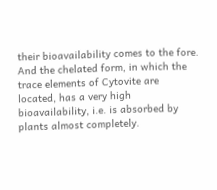their bioavailability comes to the fore. And the chelated form, in which the trace elements of Cytovite are located, has a very high bioavailability, i.e. is absorbed by plants almost completely.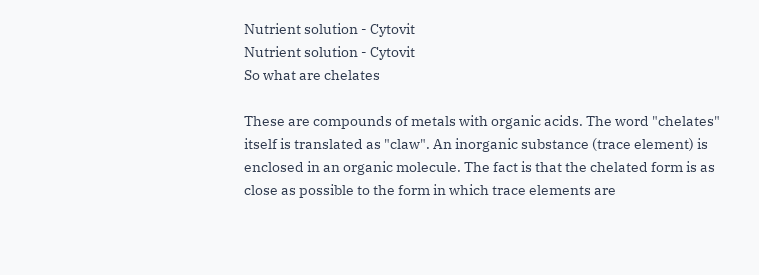Nutrient solution - Cytovit
Nutrient solution - Cytovit
So what are chelates

These are compounds of metals with organic acids. The word "chelates" itself is translated as "claw". An inorganic substance (trace element) is enclosed in an organic molecule. The fact is that the chelated form is as close as possible to the form in which trace elements are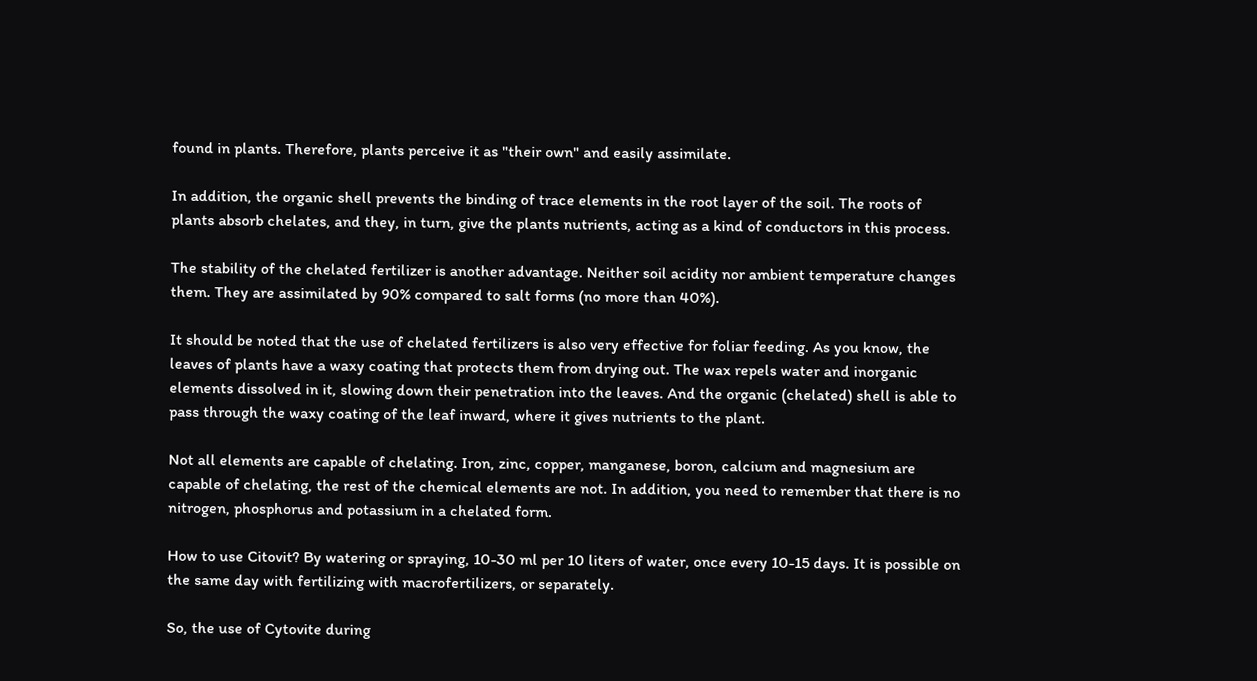found in plants. Therefore, plants perceive it as "their own" and easily assimilate.

In addition, the organic shell prevents the binding of trace elements in the root layer of the soil. The roots of plants absorb chelates, and they, in turn, give the plants nutrients, acting as a kind of conductors in this process.

The stability of the chelated fertilizer is another advantage. Neither soil acidity nor ambient temperature changes them. They are assimilated by 90% compared to salt forms (no more than 40%).

It should be noted that the use of chelated fertilizers is also very effective for foliar feeding. As you know, the leaves of plants have a waxy coating that protects them from drying out. The wax repels water and inorganic elements dissolved in it, slowing down their penetration into the leaves. And the organic (chelated) shell is able to pass through the waxy coating of the leaf inward, where it gives nutrients to the plant.

Not all elements are capable of chelating. Iron, zinc, copper, manganese, boron, calcium and magnesium are capable of chelating, the rest of the chemical elements are not. In addition, you need to remember that there is no nitrogen, phosphorus and potassium in a chelated form.

How to use Citovit? By watering or spraying, 10-30 ml per 10 liters of water, once every 10-15 days. It is possible on the same day with fertilizing with macrofertilizers, or separately.

So, the use of Cytovite during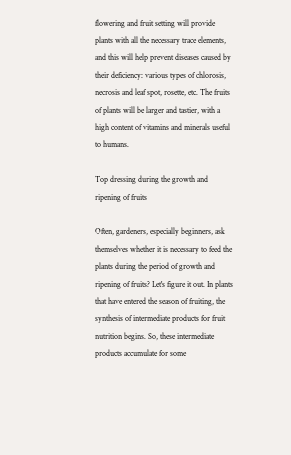flowering and fruit setting will provide plants with all the necessary trace elements, and this will help prevent diseases caused by their deficiency: various types of chlorosis, necrosis and leaf spot, rosette, etc. The fruits of plants will be larger and tastier, with a high content of vitamins and minerals useful to humans.

Top dressing during the growth and ripening of fruits

Often, gardeners, especially beginners, ask themselves whether it is necessary to feed the plants during the period of growth and ripening of fruits? Let's figure it out. In plants that have entered the season of fruiting, the synthesis of intermediate products for fruit nutrition begins. So, these intermediate products accumulate for some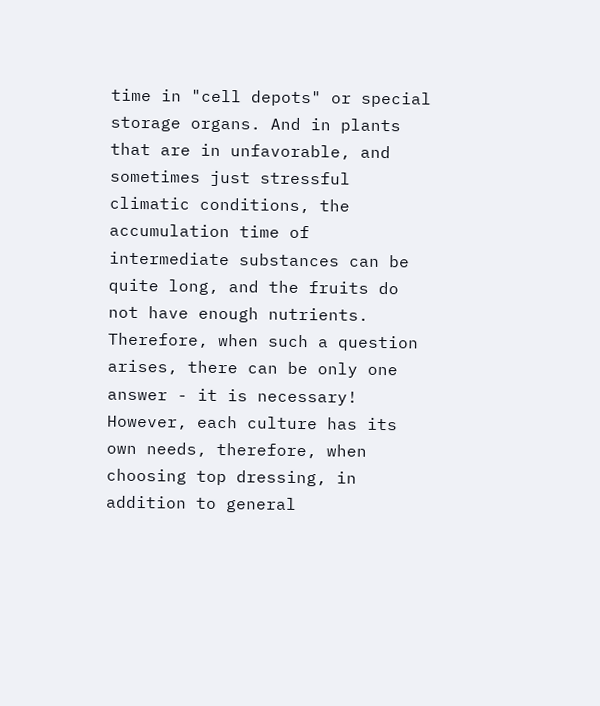time in "cell depots" or special storage organs. And in plants that are in unfavorable, and sometimes just stressful climatic conditions, the accumulation time of intermediate substances can be quite long, and the fruits do not have enough nutrients. Therefore, when such a question arises, there can be only one answer - it is necessary! However, each culture has its own needs, therefore, when choosing top dressing, in addition to general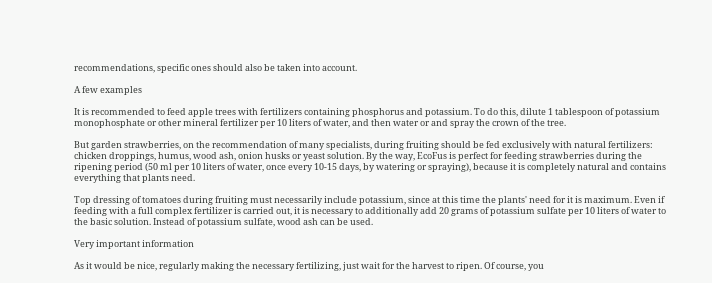recommendations, specific ones should also be taken into account.

A few examples

It is recommended to feed apple trees with fertilizers containing phosphorus and potassium. To do this, dilute 1 tablespoon of potassium monophosphate or other mineral fertilizer per 10 liters of water, and then water or and spray the crown of the tree.

But garden strawberries, on the recommendation of many specialists, during fruiting should be fed exclusively with natural fertilizers: chicken droppings, humus, wood ash, onion husks or yeast solution. By the way, EcoFus is perfect for feeding strawberries during the ripening period (50 ml per 10 liters of water, once every 10-15 days, by watering or spraying), because it is completely natural and contains everything that plants need.

Top dressing of tomatoes during fruiting must necessarily include potassium, since at this time the plants' need for it is maximum. Even if feeding with a full complex fertilizer is carried out, it is necessary to additionally add 20 grams of potassium sulfate per 10 liters of water to the basic solution. Instead of potassium sulfate, wood ash can be used.

Very important information

As it would be nice, regularly making the necessary fertilizing, just wait for the harvest to ripen. Of course, you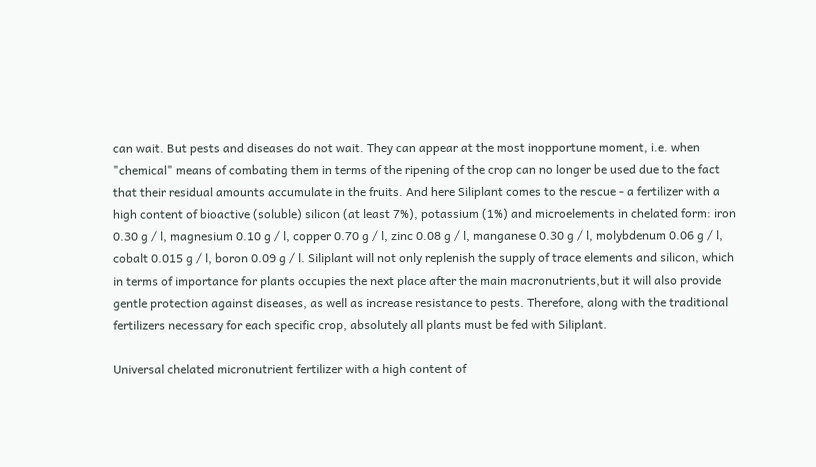can wait. But pests and diseases do not wait. They can appear at the most inopportune moment, i.e. when "chemical" means of combating them in terms of the ripening of the crop can no longer be used due to the fact that their residual amounts accumulate in the fruits. And here Siliplant comes to the rescue - a fertilizer with a high content of bioactive (soluble) silicon (at least 7%), potassium (1%) and microelements in chelated form: iron 0.30 g / l, magnesium 0.10 g / l, copper 0.70 g / l, zinc 0.08 g / l, manganese 0.30 g / l, molybdenum 0.06 g / l, cobalt 0.015 g / l, boron 0.09 g / l. Siliplant will not only replenish the supply of trace elements and silicon, which in terms of importance for plants occupies the next place after the main macronutrients,but it will also provide gentle protection against diseases, as well as increase resistance to pests. Therefore, along with the traditional fertilizers necessary for each specific crop, absolutely all plants must be fed with Siliplant.

Universal chelated micronutrient fertilizer with a high content of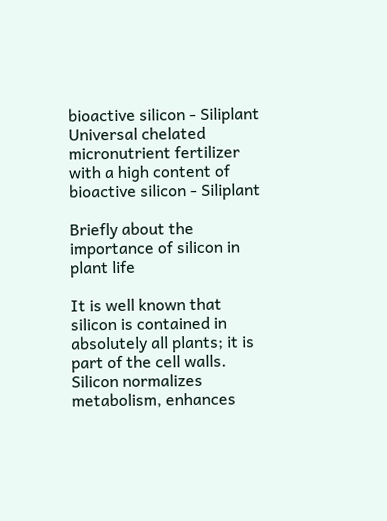bioactive silicon - Siliplant
Universal chelated micronutrient fertilizer with a high content of bioactive silicon - Siliplant

Briefly about the importance of silicon in plant life

It is well known that silicon is contained in absolutely all plants; it is part of the cell walls. Silicon normalizes metabolism, enhances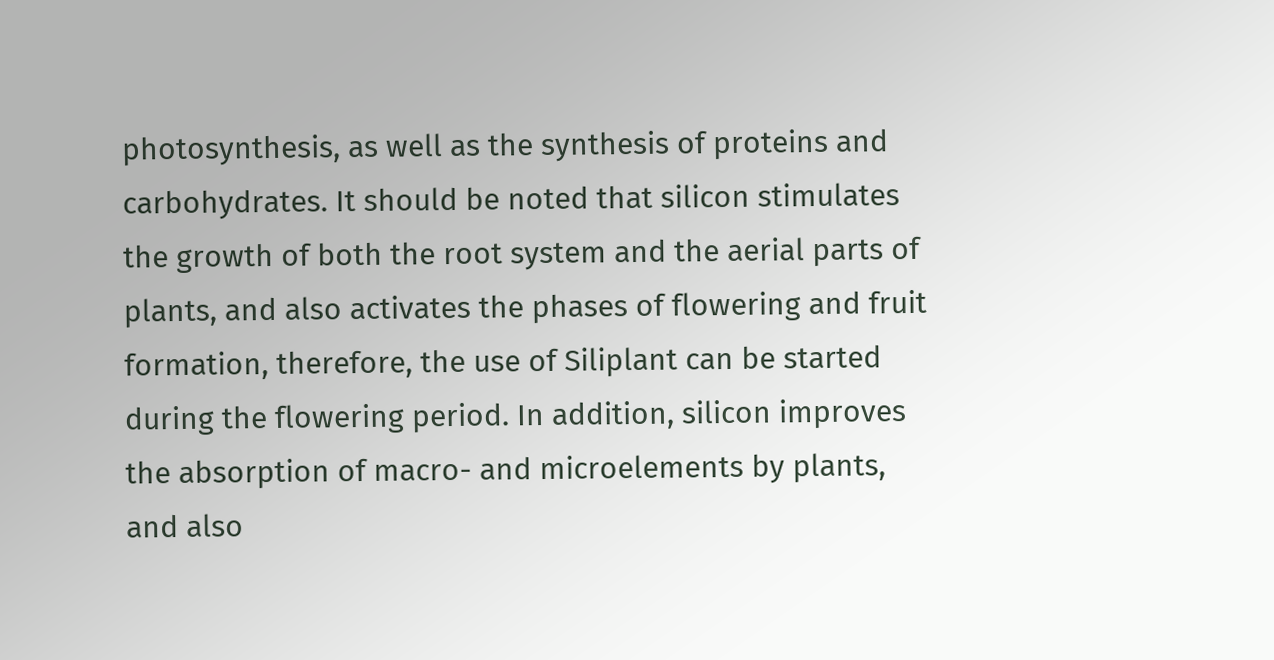photosynthesis, as well as the synthesis of proteins and carbohydrates. It should be noted that silicon stimulates the growth of both the root system and the aerial parts of plants, and also activates the phases of flowering and fruit formation, therefore, the use of Siliplant can be started during the flowering period. In addition, silicon improves the absorption of macro- and microelements by plants, and also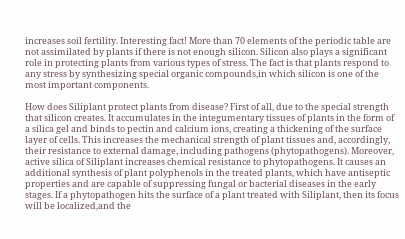increases soil fertility. Interesting fact! More than 70 elements of the periodic table are not assimilated by plants if there is not enough silicon. Silicon also plays a significant role in protecting plants from various types of stress. The fact is that plants respond to any stress by synthesizing special organic compounds,in which silicon is one of the most important components.

How does Siliplant protect plants from disease? First of all, due to the special strength that silicon creates. It accumulates in the integumentary tissues of plants in the form of a silica gel and binds to pectin and calcium ions, creating a thickening of the surface layer of cells. This increases the mechanical strength of plant tissues and, accordingly, their resistance to external damage, including pathogens (phytopathogens). Moreover, active silica of Siliplant increases chemical resistance to phytopathogens. It causes an additional synthesis of plant polyphenols in the treated plants, which have antiseptic properties and are capable of suppressing fungal or bacterial diseases in the early stages. If a phytopathogen hits the surface of a plant treated with Siliplant, then its focus will be localized,and the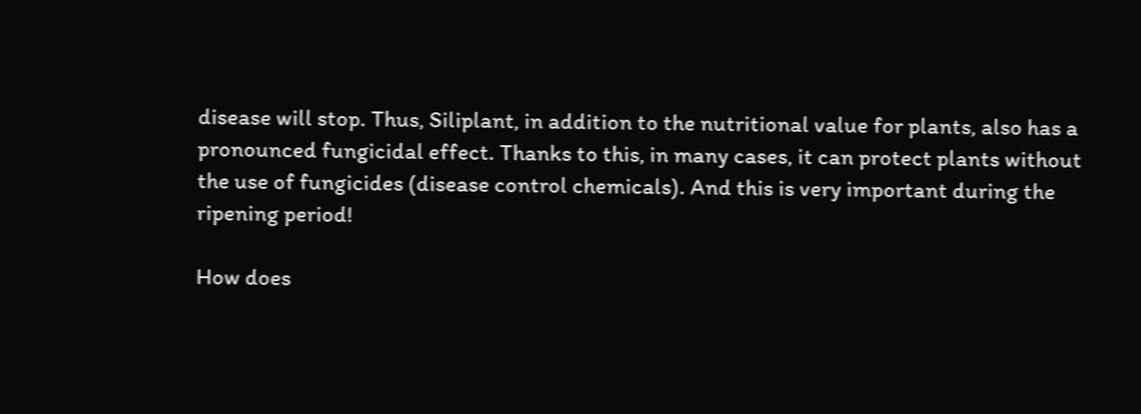disease will stop. Thus, Siliplant, in addition to the nutritional value for plants, also has a pronounced fungicidal effect. Thanks to this, in many cases, it can protect plants without the use of fungicides (disease control chemicals). And this is very important during the ripening period!

How does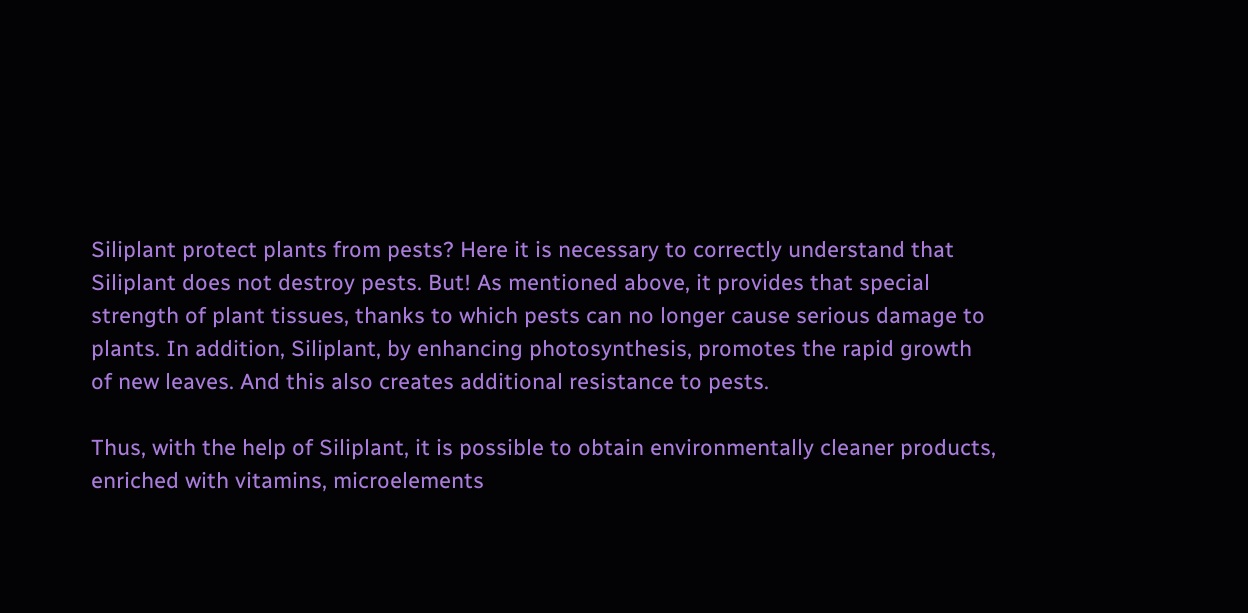Siliplant protect plants from pests? Here it is necessary to correctly understand that Siliplant does not destroy pests. But! As mentioned above, it provides that special strength of plant tissues, thanks to which pests can no longer cause serious damage to plants. In addition, Siliplant, by enhancing photosynthesis, promotes the rapid growth of new leaves. And this also creates additional resistance to pests.

Thus, with the help of Siliplant, it is possible to obtain environmentally cleaner products, enriched with vitamins, microelements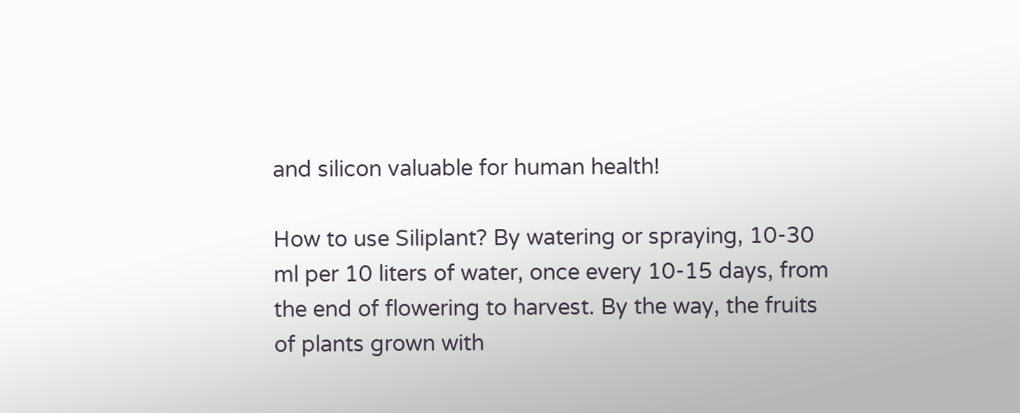and silicon valuable for human health!

How to use Siliplant? By watering or spraying, 10-30 ml per 10 liters of water, once every 10-15 days, from the end of flowering to harvest. By the way, the fruits of plants grown with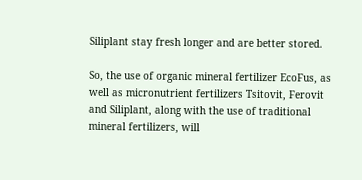Siliplant stay fresh longer and are better stored.

So, the use of organic mineral fertilizer EcoFus, as well as micronutrient fertilizers Tsitovit, Ferovit and Siliplant, along with the use of traditional mineral fertilizers, will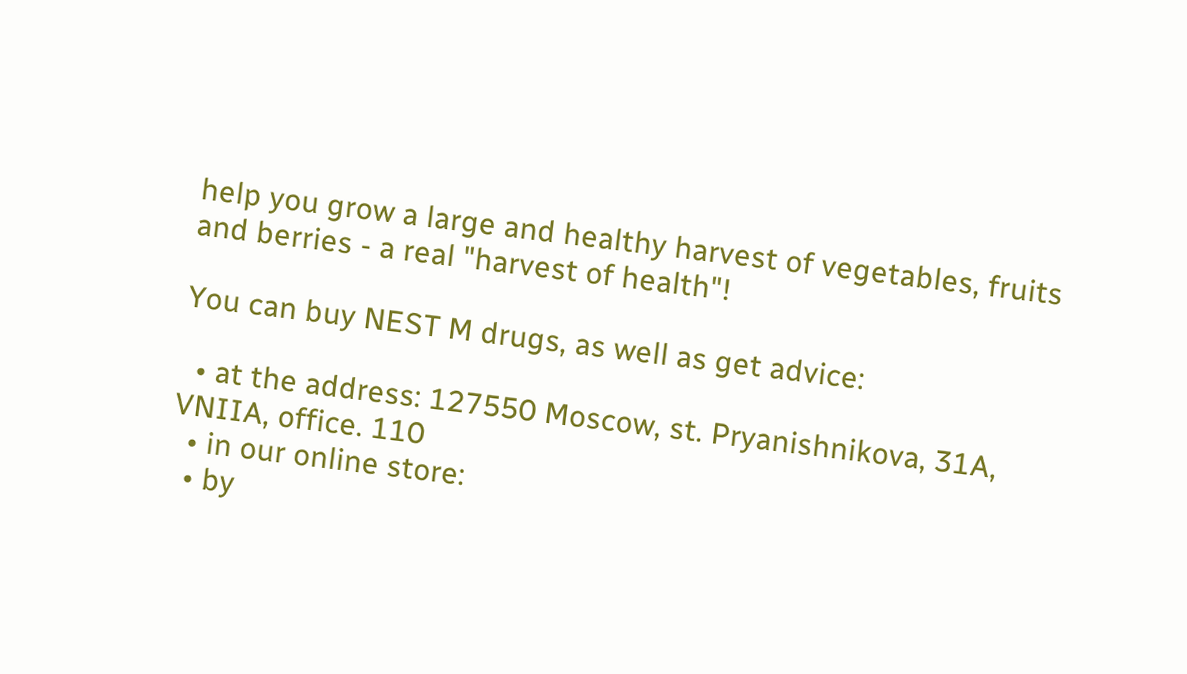help you grow a large and healthy harvest of vegetables, fruits and berries - a real "harvest of health"!

You can buy NEST M drugs, as well as get advice:

  • at the address: 127550 Moscow, st. Pryanishnikova, 31A, VNIIA, office. 110
  • in our online store:
  • by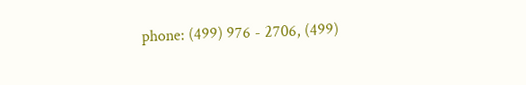phone: (499) 976 - 2706, (499)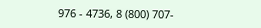976 - 4736, 8 (800) 707-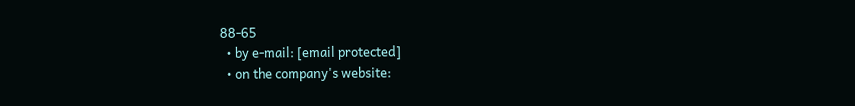88-65
  • by e-mail: [email protected]
  • on the company's website: